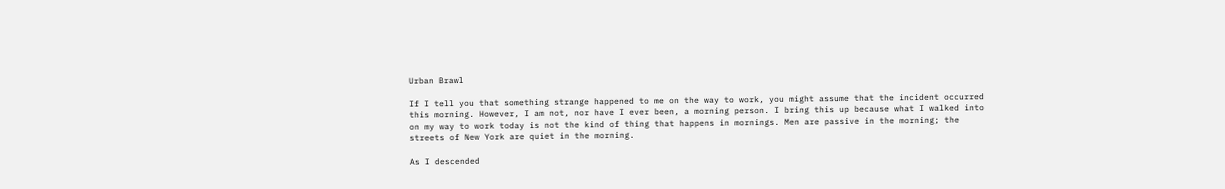Urban Brawl

If I tell you that something strange happened to me on the way to work, you might assume that the incident occurred this morning. However, I am not, nor have I ever been, a morning person. I bring this up because what I walked into on my way to work today is not the kind of thing that happens in mornings. Men are passive in the morning; the streets of New York are quiet in the morning.

As I descended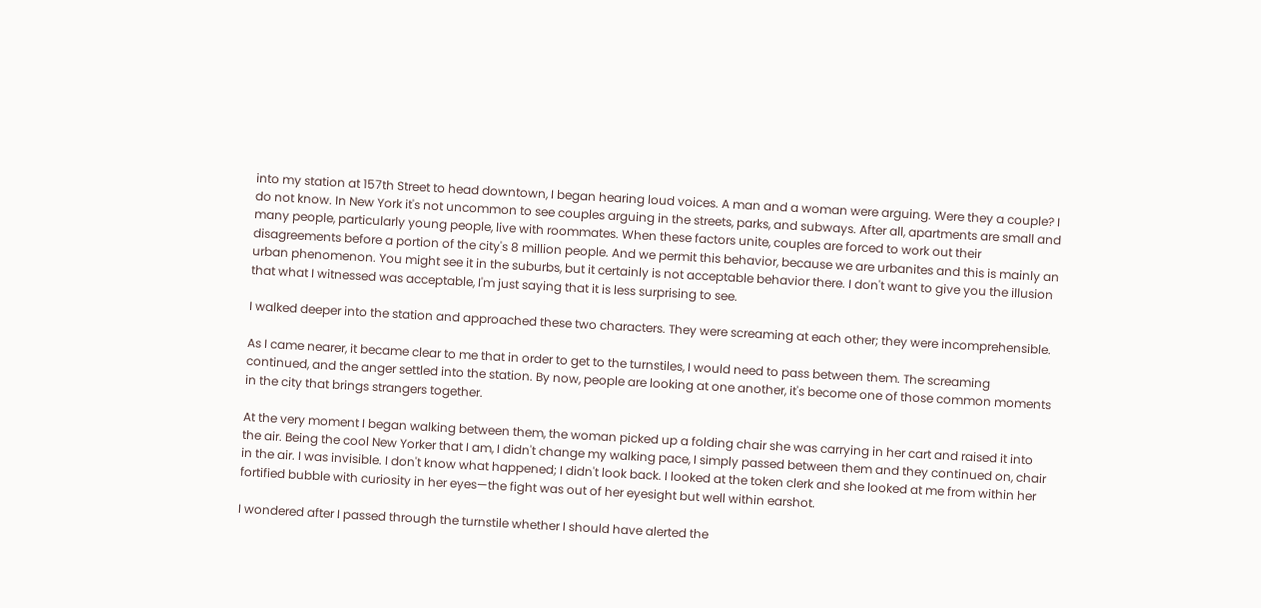into my station at 157th Street to head downtown, I began hearing loud voices. A man and a woman were arguing. Were they a couple? I do not know. In New York it's not uncommon to see couples arguing in the streets, parks, and subways. After all, apartments are small and many people, particularly young people, live with roommates. When these factors unite, couples are forced to work out their disagreements before a portion of the city's 8 million people. And we permit this behavior, because we are urbanites and this is mainly an urban phenomenon. You might see it in the suburbs, but it certainly is not acceptable behavior there. I don't want to give you the illusion that what I witnessed was acceptable, I'm just saying that it is less surprising to see.

I walked deeper into the station and approached these two characters. They were screaming at each other; they were incomprehensible.

As I came nearer, it became clear to me that in order to get to the turnstiles, I would need to pass between them. The screaming continued, and the anger settled into the station. By now, people are looking at one another, it's become one of those common moments in the city that brings strangers together.

At the very moment I began walking between them, the woman picked up a folding chair she was carrying in her cart and raised it into the air. Being the cool New Yorker that I am, I didn't change my walking pace, I simply passed between them and they continued on, chair in the air. I was invisible. I don't know what happened; I didn't look back. I looked at the token clerk and she looked at me from within her fortified bubble with curiosity in her eyes—the fight was out of her eyesight but well within earshot.

I wondered after I passed through the turnstile whether I should have alerted the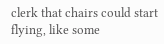clerk that chairs could start flying, like some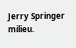Jerry Springer milieu.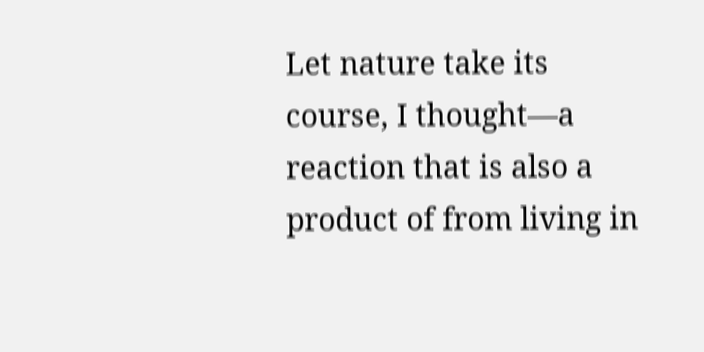Let nature take its course, I thought—a reaction that is also a product of from living in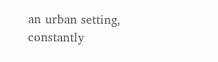an urban setting, constantly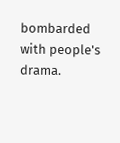bombarded with people's drama.